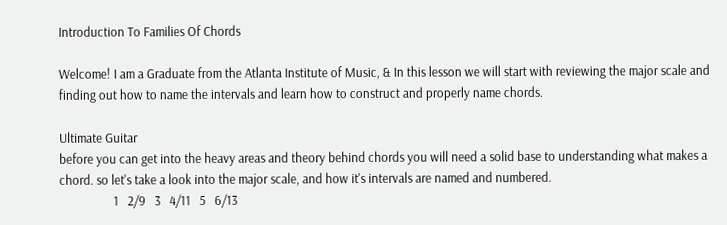Introduction To Families Of Chords

Welcome! I am a Graduate from the Atlanta Institute of Music, & In this lesson we will start with reviewing the major scale and finding out how to name the intervals and learn how to construct and properly name chords.

Ultimate Guitar
before you can get into the heavy areas and theory behind chords you will need a solid base to understanding what makes a chord. so let's take a look into the major scale, and how it's intervals are named and numbered.
                  1   2/9   3   4/11   5   6/13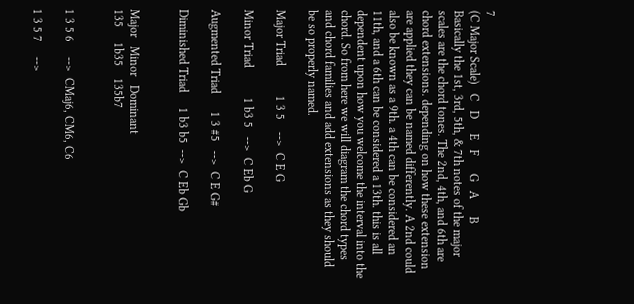7
(C Major Scale)   C   D     E   F      G   A      B
Basically the 1st, 3rd, 5th, & 7th notes of the major scales are the chord tones. The 2nd, 4th, and 6th are chord extensions. depending on how these extension are applied they can be named differently. A 2nd could also be known as a 9th. a 4th can be considered an 11th, and a 6th can be considered a 13th. this is all dependent upon how you welcome the interval into the chord. So from here we will diagram the chord types and chord families and add extensions as they should be so properly named.

Major Triad          1 3 5    -->  C E G

Minor Triad          1 b3 5   -->  C Eb G

Augmented Triad      1 3 #5   -->  C E G#

Diminished Triad     1 b3 b5  -->  C Eb Gb


Major   Minor   Dominant
135     1b35    135b7


1 3 5 6     -->  CMaj6, CM6, C6

1 3 5 7     -->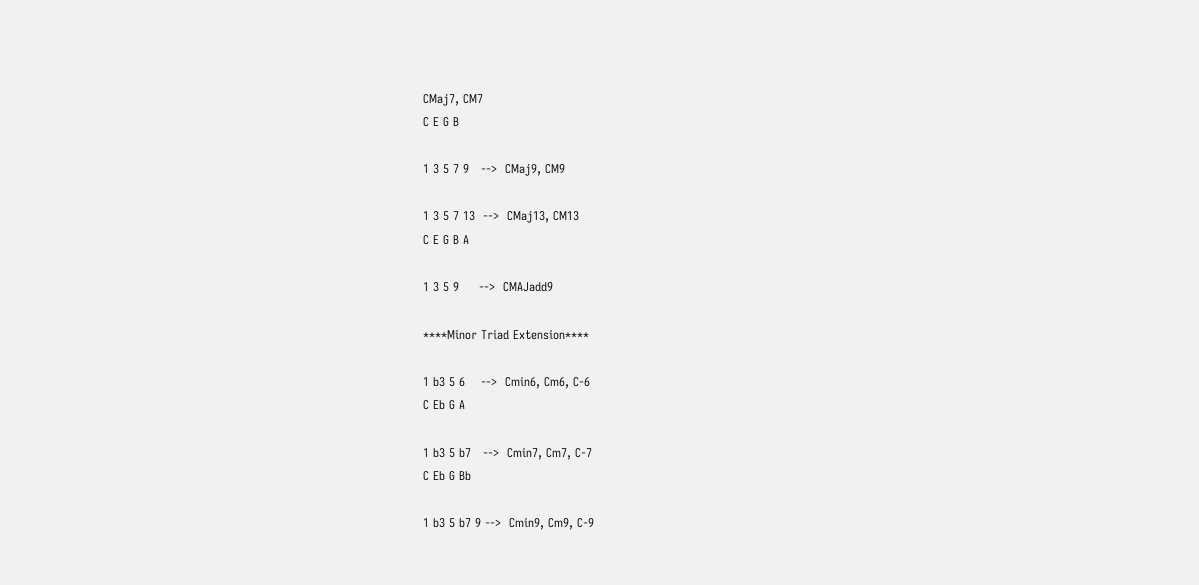CMaj7, CM7
C E G B

1 3 5 7 9   -->  CMaj9, CM9

1 3 5 7 13  -->  CMaj13, CM13
C E G B A

1 3 5 9     -->  CMAJadd9

****Minor Triad Extension****

1 b3 5 6    -->  Cmin6, Cm6, C-6
C Eb G A

1 b3 5 b7   -->  Cmin7, Cm7, C-7
C Eb G Bb

1 b3 5 b7 9 -->  Cmin9, Cm9, C-9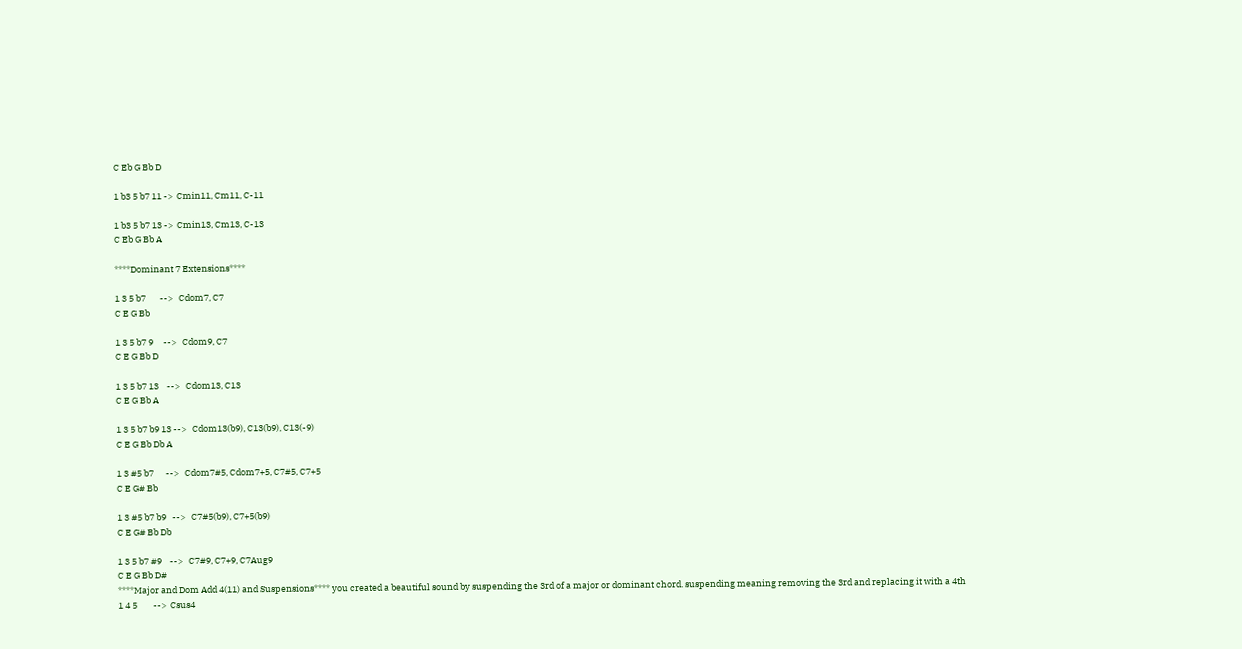C Eb G Bb D

1 b3 5 b7 11 ->  Cmin11, Cm11, C-11

1 b3 5 b7 13 ->  Cmin13, Cm13, C-13
C Eb G Bb A

****Dominant 7 Extensions****

1 3 5 b7       -->   Cdom7, C7
C E G Bb

1 3 5 b7 9     -->   Cdom9, C7
C E G Bb D

1 3 5 b7 13    -->   Cdom13, C13
C E G Bb A

1 3 5 b7 b9 13 -->   Cdom13(b9), C13(b9), C13(-9)
C E G Bb Db A

1 3 #5 b7      -->   Cdom7#5, Cdom7+5, C7#5, C7+5
C E G# Bb

1 3 #5 b7 b9   -->   C7#5(b9), C7+5(b9)
C E G# Bb Db

1 3 5 b7 #9    -->   C7#9, C7+9, C7Aug9
C E G Bb D#
****Major and Dom Add 4(11) and Suspensions**** you created a beautiful sound by suspending the 3rd of a major or dominant chord. suspending meaning removing the 3rd and replacing it with a 4th
1 4 5        -->  Csus4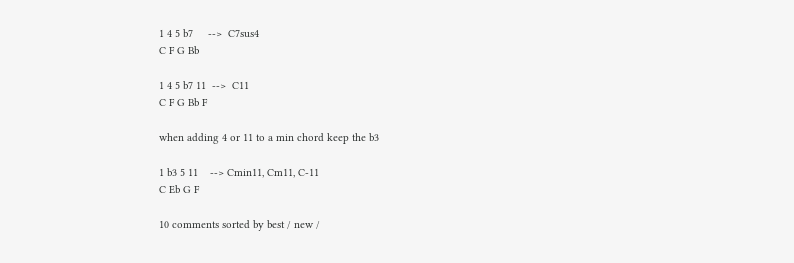1 4 5 b7     -->  C7sus4
C F G Bb

1 4 5 b7 11  -->  C11
C F G Bb F

when adding 4 or 11 to a min chord keep the b3

1 b3 5 11    --> Cmin11, Cm11, C-11
C Eb G F

10 comments sorted by best / new /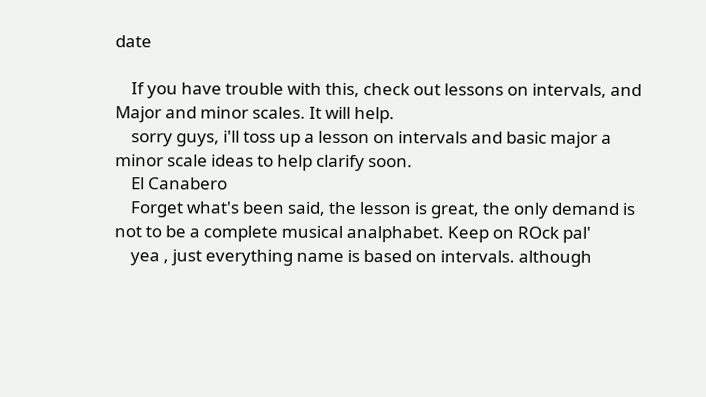date

    If you have trouble with this, check out lessons on intervals, and Major and minor scales. It will help.
    sorry guys, i'll toss up a lesson on intervals and basic major a minor scale ideas to help clarify soon.
    El Canabero
    Forget what's been said, the lesson is great, the only demand is not to be a complete musical analphabet. Keep on ROck pal'
    yea , just everything name is based on intervals. although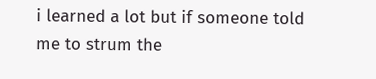i learned a lot but if someone told me to strum the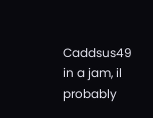Caddsus49 in a jam, il probably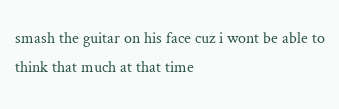smash the guitar on his face cuz i wont be able to think that much at that time